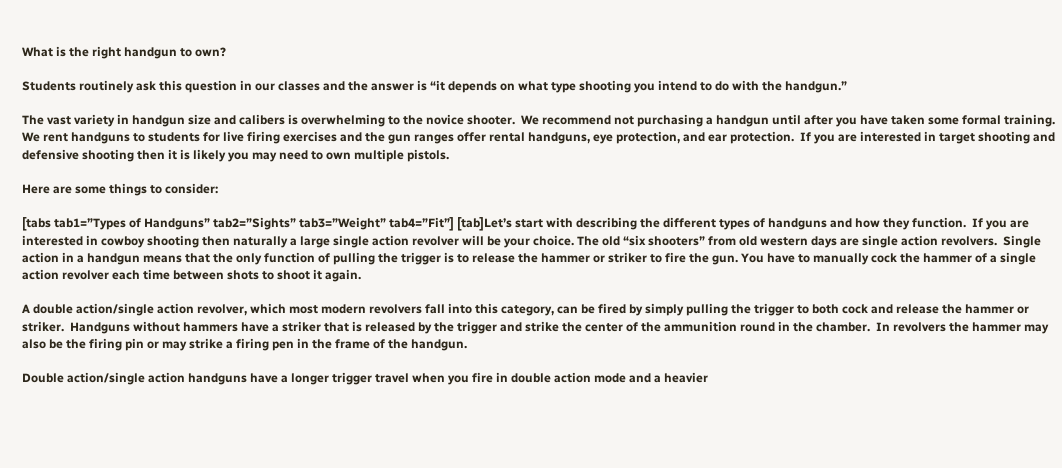What is the right handgun to own?

Students routinely ask this question in our classes and the answer is “it depends on what type shooting you intend to do with the handgun.”

The vast variety in handgun size and calibers is overwhelming to the novice shooter.  We recommend not purchasing a handgun until after you have taken some formal training.  We rent handguns to students for live firing exercises and the gun ranges offer rental handguns, eye protection, and ear protection.  If you are interested in target shooting and defensive shooting then it is likely you may need to own multiple pistols.

Here are some things to consider:

[tabs tab1=”Types of Handguns” tab2=”Sights” tab3=”Weight” tab4=”Fit”] [tab]Let’s start with describing the different types of handguns and how they function.  If you are interested in cowboy shooting then naturally a large single action revolver will be your choice. The old “six shooters” from old western days are single action revolvers.  Single action in a handgun means that the only function of pulling the trigger is to release the hammer or striker to fire the gun. You have to manually cock the hammer of a single action revolver each time between shots to shoot it again.

A double action/single action revolver, which most modern revolvers fall into this category, can be fired by simply pulling the trigger to both cock and release the hammer or striker.  Handguns without hammers have a striker that is released by the trigger and strike the center of the ammunition round in the chamber.  In revolvers the hammer may also be the firing pin or may strike a firing pen in the frame of the handgun.

Double action/single action handguns have a longer trigger travel when you fire in double action mode and a heavier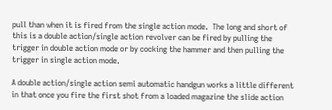pull than when it is fired from the single action mode.  The long and short of this is a double action/single action revolver can be fired by pulling the trigger in double action mode or by cocking the hammer and then pulling the trigger in single action mode.

A double action/single action semi automatic handgun works a little different in that once you fire the first shot from a loaded magazine the slide action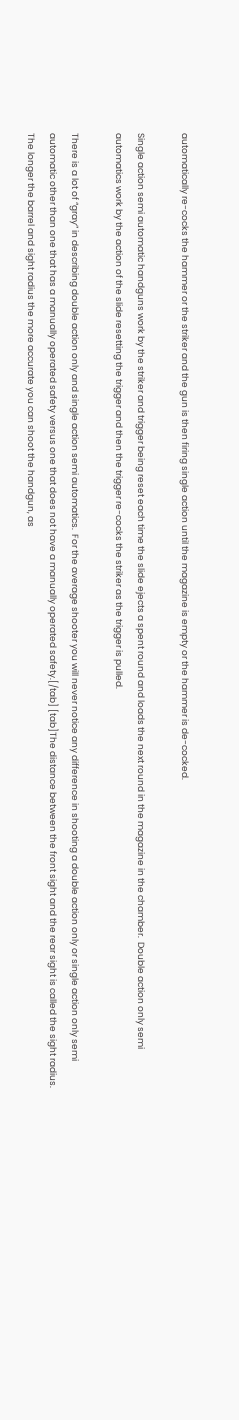automatically re-cocks the hammer or the striker and the gun is then firing single action until the magazine is empty or the hammer is de-cocked.

Single action semi automatic handguns work by the striker and trigger being reset each time the slide ejects a spent round and loads the next round in the magazine in the chamber.  Double action only semi automatics work by the action of the slide resetting the trigger and then the trigger re-cocks the striker as the trigger is pulled.

There is a lot of “gray” in describing double action only and single action semi automatics.  For the average shooter you will never notice any difference in shooting a double action only or single action only semi automatic other than one that has a manually operated safety versus one that does not have a manually operated safety.[/tab] [tab]The distance between the front sight and the rear sight is called the sight radius. The longer the barrel and sight radius the more accurate you can shoot the handgun, as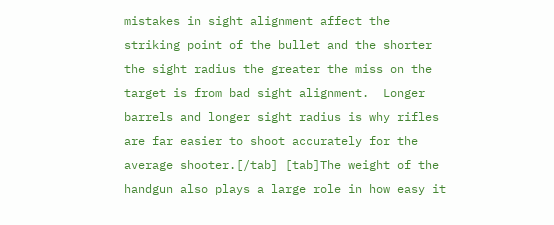mistakes in sight alignment affect the striking point of the bullet and the shorter the sight radius the greater the miss on the target is from bad sight alignment.  Longer barrels and longer sight radius is why rifles are far easier to shoot accurately for the average shooter.[/tab] [tab]The weight of the handgun also plays a large role in how easy it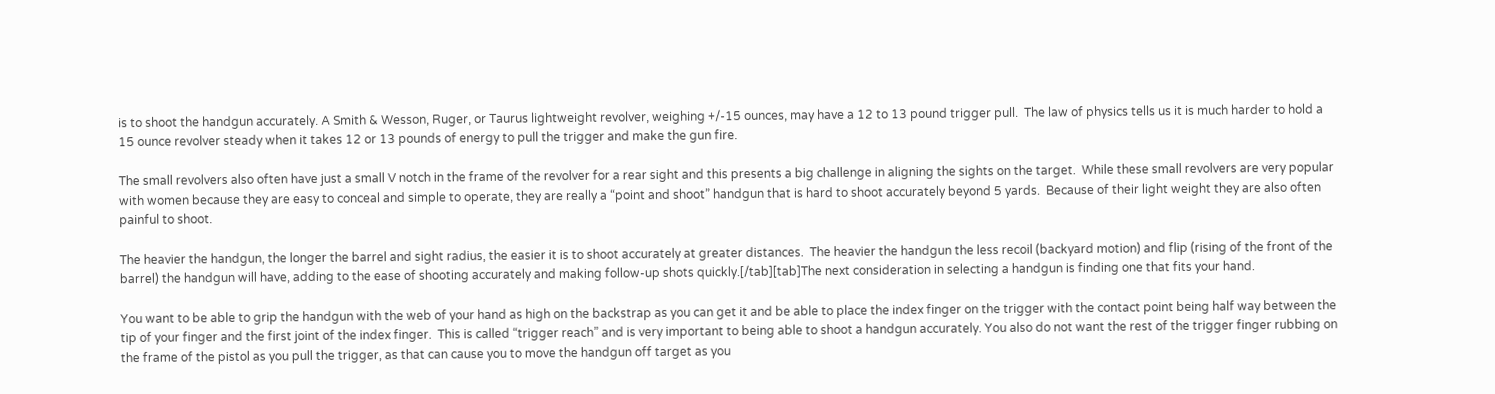is to shoot the handgun accurately. A Smith & Wesson, Ruger, or Taurus lightweight revolver, weighing +/-15 ounces, may have a 12 to 13 pound trigger pull.  The law of physics tells us it is much harder to hold a 15 ounce revolver steady when it takes 12 or 13 pounds of energy to pull the trigger and make the gun fire.

The small revolvers also often have just a small V notch in the frame of the revolver for a rear sight and this presents a big challenge in aligning the sights on the target.  While these small revolvers are very popular with women because they are easy to conceal and simple to operate, they are really a “point and shoot” handgun that is hard to shoot accurately beyond 5 yards.  Because of their light weight they are also often painful to shoot.

The heavier the handgun, the longer the barrel and sight radius, the easier it is to shoot accurately at greater distances.  The heavier the handgun the less recoil (backyard motion) and flip (rising of the front of the barrel) the handgun will have, adding to the ease of shooting accurately and making follow-up shots quickly.[/tab][tab]The next consideration in selecting a handgun is finding one that fits your hand.

You want to be able to grip the handgun with the web of your hand as high on the backstrap as you can get it and be able to place the index finger on the trigger with the contact point being half way between the tip of your finger and the first joint of the index finger.  This is called “trigger reach” and is very important to being able to shoot a handgun accurately. You also do not want the rest of the trigger finger rubbing on the frame of the pistol as you pull the trigger, as that can cause you to move the handgun off target as you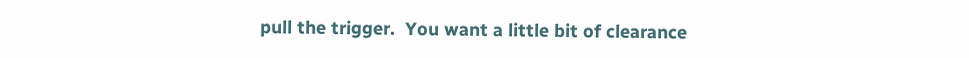pull the trigger.  You want a little bit of clearance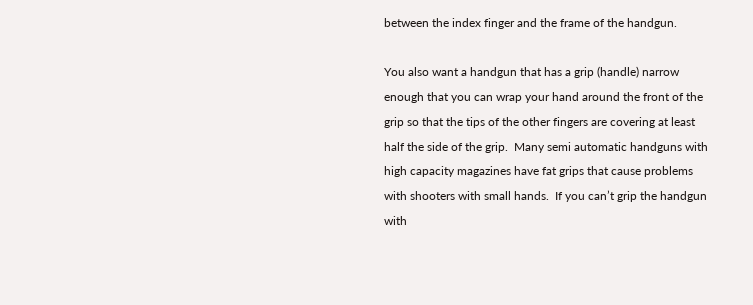between the index finger and the frame of the handgun.

You also want a handgun that has a grip (handle) narrow enough that you can wrap your hand around the front of the grip so that the tips of the other fingers are covering at least half the side of the grip.  Many semi automatic handguns with high capacity magazines have fat grips that cause problems with shooters with small hands.  If you can’t grip the handgun with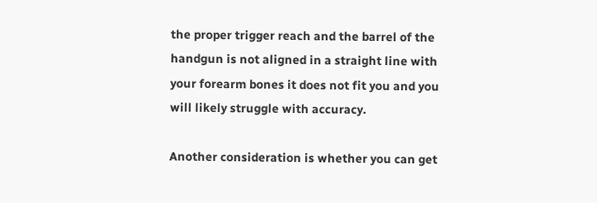the proper trigger reach and the barrel of the handgun is not aligned in a straight line with your forearm bones it does not fit you and you will likely struggle with accuracy.

Another consideration is whether you can get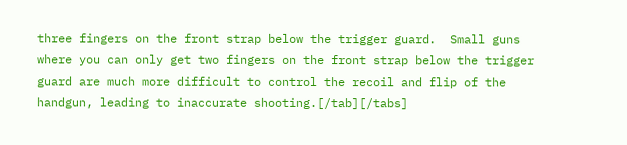three fingers on the front strap below the trigger guard.  Small guns where you can only get two fingers on the front strap below the trigger guard are much more difficult to control the recoil and flip of the handgun, leading to inaccurate shooting.[/tab][/tabs]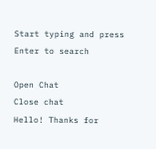Start typing and press Enter to search

Open Chat
Close chat
Hello! Thanks for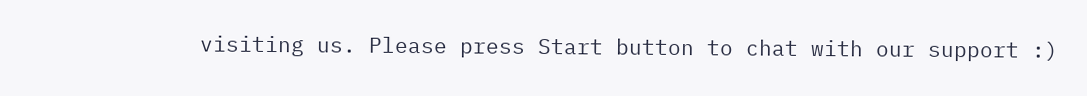visiting us. Please press Start button to chat with our support :)